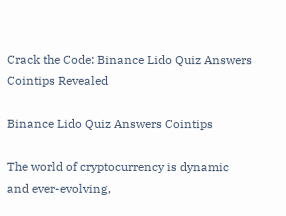Crack the Code: Binance Lido Quiz Answers Cointips Revealed

Binance Lido Quiz Answers Cointips

The world of cryptocurrency is dynamic and ever-evolving,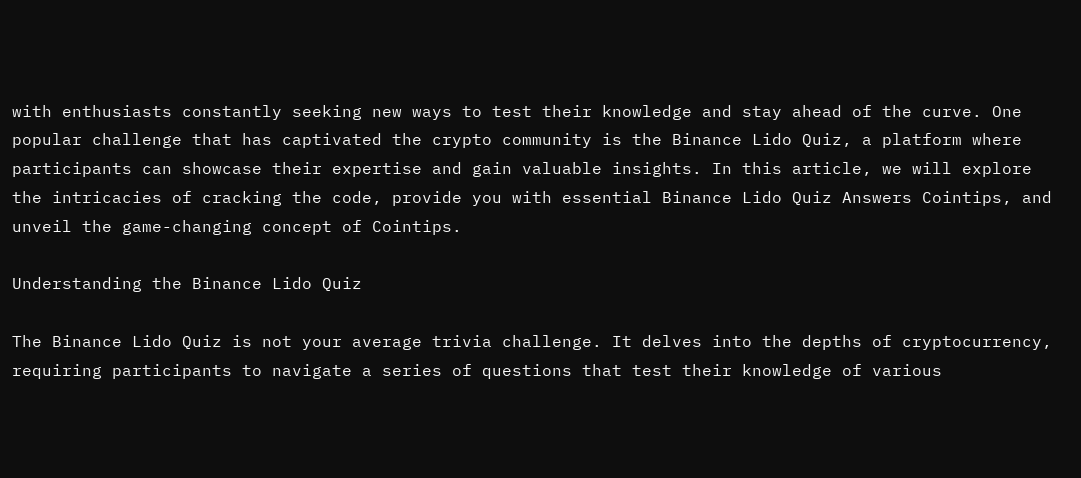with enthusiasts constantly seeking new ways to test their knowledge and stay ahead of the curve. One popular challenge that has captivated the crypto community is the Binance Lido Quiz, a platform where participants can showcase their expertise and gain valuable insights. In this article, we will explore the intricacies of cracking the code, provide you with essential Binance Lido Quiz Answers Cointips, and unveil the game-changing concept of Cointips.

Understanding the Binance Lido Quiz

The Binance Lido Quiz is not your average trivia challenge. It delves into the depths of cryptocurrency, requiring participants to navigate a series of questions that test their knowledge of various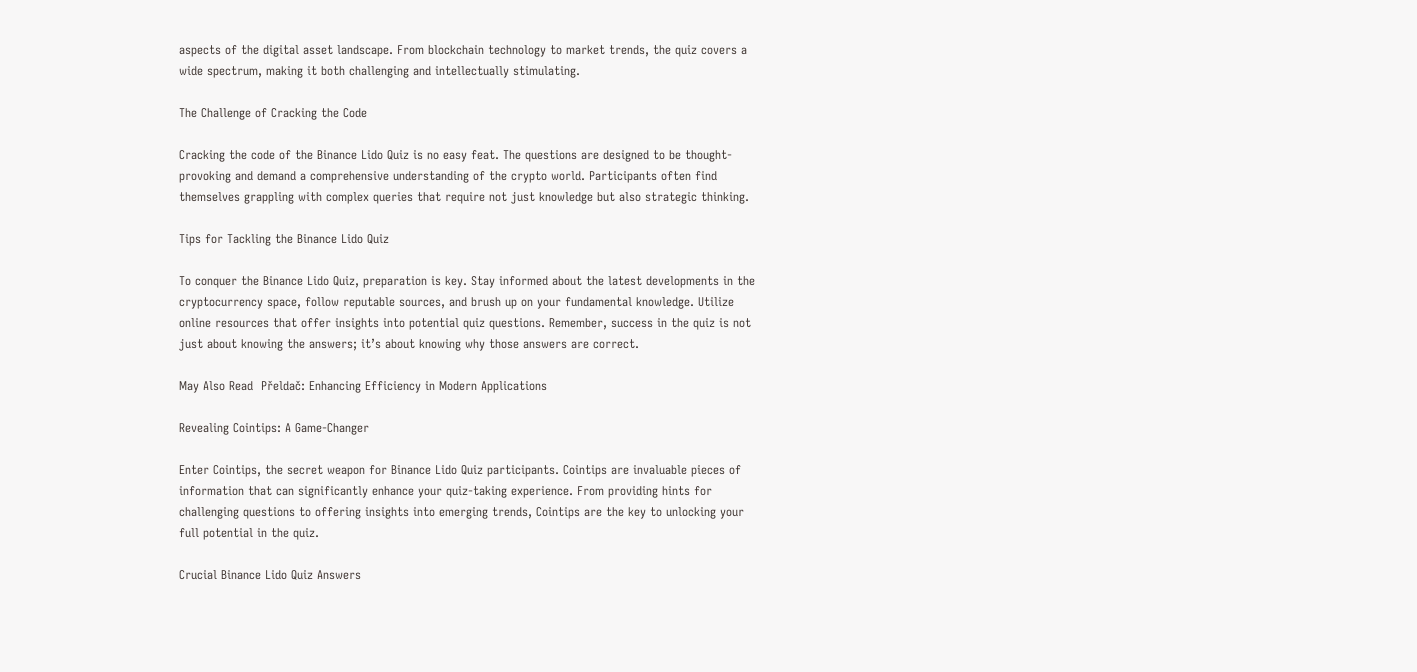aspects of the digital asset landscape. From blockchain technology to market trends, the quiz covers a wide spectrum, making it both challenging and intellectually stimulating.

The Challenge of Cracking the Code

Cracking the code of the Binance Lido Quiz is no easy feat. The questions are designed to be thought-provoking and demand a comprehensive understanding of the crypto world. Participants often find themselves grappling with complex queries that require not just knowledge but also strategic thinking.

Tips for Tackling the Binance Lido Quiz

To conquer the Binance Lido Quiz, preparation is key. Stay informed about the latest developments in the cryptocurrency space, follow reputable sources, and brush up on your fundamental knowledge. Utilize online resources that offer insights into potential quiz questions. Remember, success in the quiz is not just about knowing the answers; it’s about knowing why those answers are correct.

May Also Read  Přeldač: Enhancing Efficiency in Modern Applications

Revealing Cointips: A Game-Changer

Enter Cointips, the secret weapon for Binance Lido Quiz participants. Cointips are invaluable pieces of information that can significantly enhance your quiz-taking experience. From providing hints for challenging questions to offering insights into emerging trends, Cointips are the key to unlocking your full potential in the quiz.

Crucial Binance Lido Quiz Answers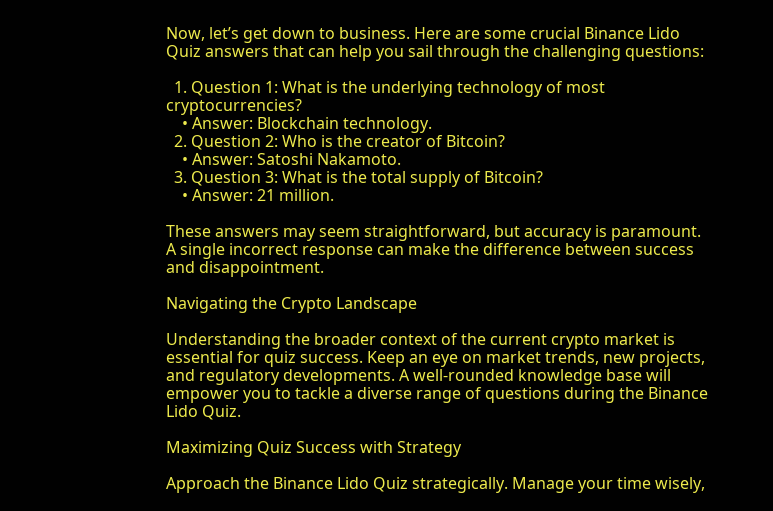Now, let’s get down to business. Here are some crucial Binance Lido Quiz answers that can help you sail through the challenging questions:

  1. Question 1: What is the underlying technology of most cryptocurrencies?
    • Answer: Blockchain technology.
  2. Question 2: Who is the creator of Bitcoin?
    • Answer: Satoshi Nakamoto.
  3. Question 3: What is the total supply of Bitcoin?
    • Answer: 21 million.

These answers may seem straightforward, but accuracy is paramount. A single incorrect response can make the difference between success and disappointment.

Navigating the Crypto Landscape

Understanding the broader context of the current crypto market is essential for quiz success. Keep an eye on market trends, new projects, and regulatory developments. A well-rounded knowledge base will empower you to tackle a diverse range of questions during the Binance Lido Quiz.

Maximizing Quiz Success with Strategy

Approach the Binance Lido Quiz strategically. Manage your time wisely,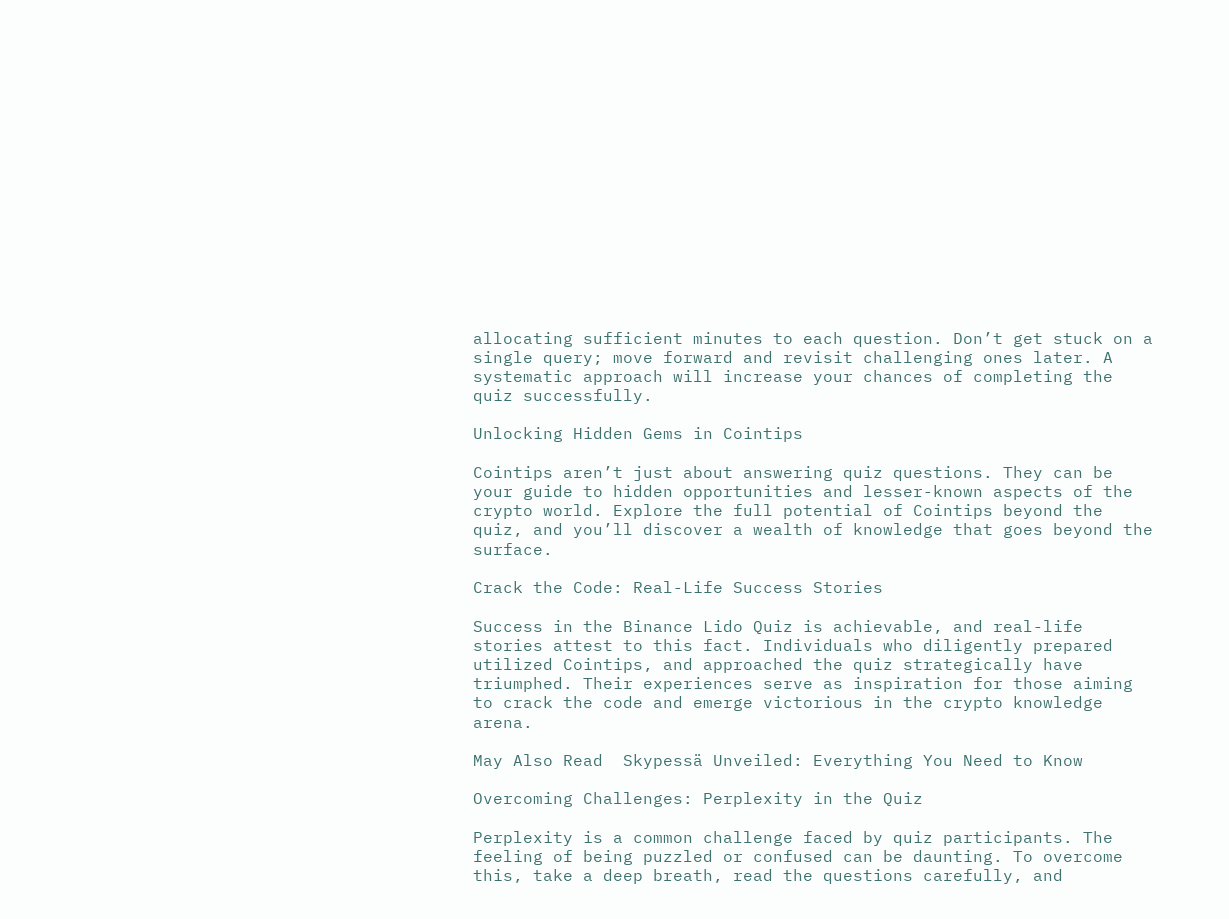allocating sufficient minutes to each question. Don’t get stuck on a single query; move forward and revisit challenging ones later. A systematic approach will increase your chances of completing the quiz successfully.

Unlocking Hidden Gems in Cointips

Cointips aren’t just about answering quiz questions. They can be your guide to hidden opportunities and lesser-known aspects of the crypto world. Explore the full potential of Cointips beyond the quiz, and you’ll discover a wealth of knowledge that goes beyond the surface.

Crack the Code: Real-Life Success Stories

Success in the Binance Lido Quiz is achievable, and real-life stories attest to this fact. Individuals who diligently prepared utilized Cointips, and approached the quiz strategically have triumphed. Their experiences serve as inspiration for those aiming to crack the code and emerge victorious in the crypto knowledge arena.

May Also Read  Skypessä Unveiled: Everything You Need to Know

Overcoming Challenges: Perplexity in the Quiz

Perplexity is a common challenge faced by quiz participants. The feeling of being puzzled or confused can be daunting. To overcome this, take a deep breath, read the questions carefully, and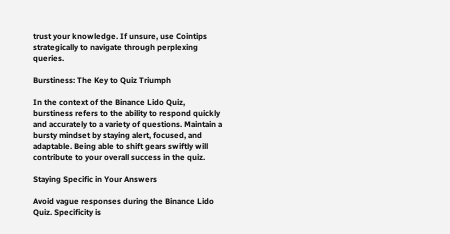trust your knowledge. If unsure, use Cointips strategically to navigate through perplexing queries.

Burstiness: The Key to Quiz Triumph

In the context of the Binance Lido Quiz, burstiness refers to the ability to respond quickly and accurately to a variety of questions. Maintain a bursty mindset by staying alert, focused, and adaptable. Being able to shift gears swiftly will contribute to your overall success in the quiz.

Staying Specific in Your Answers

Avoid vague responses during the Binance Lido Quiz. Specificity is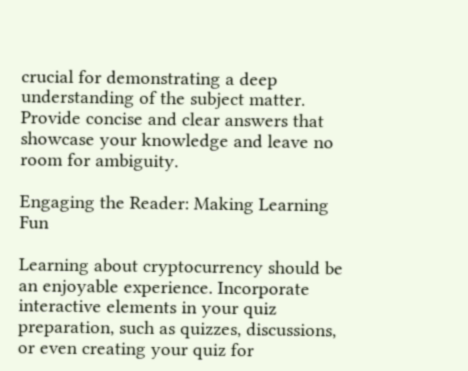crucial for demonstrating a deep understanding of the subject matter. Provide concise and clear answers that showcase your knowledge and leave no room for ambiguity.

Engaging the Reader: Making Learning Fun

Learning about cryptocurrency should be an enjoyable experience. Incorporate interactive elements in your quiz preparation, such as quizzes, discussions, or even creating your quiz for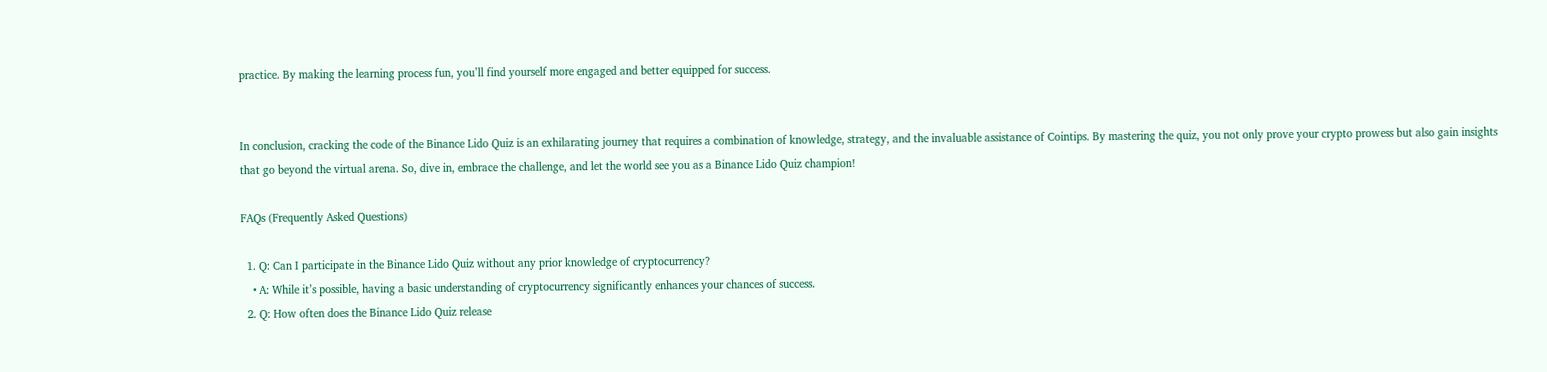practice. By making the learning process fun, you’ll find yourself more engaged and better equipped for success.


In conclusion, cracking the code of the Binance Lido Quiz is an exhilarating journey that requires a combination of knowledge, strategy, and the invaluable assistance of Cointips. By mastering the quiz, you not only prove your crypto prowess but also gain insights that go beyond the virtual arena. So, dive in, embrace the challenge, and let the world see you as a Binance Lido Quiz champion!

FAQs (Frequently Asked Questions)

  1. Q: Can I participate in the Binance Lido Quiz without any prior knowledge of cryptocurrency?
    • A: While it’s possible, having a basic understanding of cryptocurrency significantly enhances your chances of success.
  2. Q: How often does the Binance Lido Quiz release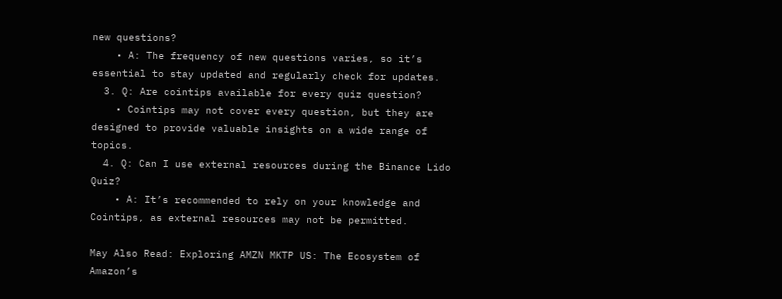new questions?
    • A: The frequency of new questions varies, so it’s essential to stay updated and regularly check for updates.
  3. Q: Are cointips available for every quiz question?
    • Cointips may not cover every question, but they are designed to provide valuable insights on a wide range of topics.
  4. Q: Can I use external resources during the Binance Lido Quiz?
    • A: It’s recommended to rely on your knowledge and Cointips, as external resources may not be permitted.

May Also Read: Exploring AMZN MKTP US: The Ecosystem of Amazon’s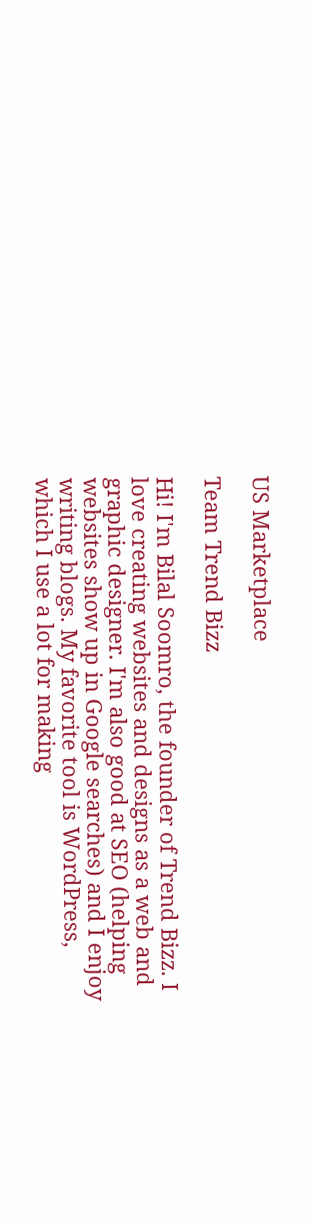US Marketplace

Team Trend Bizz

Hi! I'm Bilal Soomro, the founder of Trend Bizz. I love creating websites and designs as a web and graphic designer. I'm also good at SEO (helping websites show up in Google searches) and I enjoy writing blogs. My favorite tool is WordPress, which I use a lot for making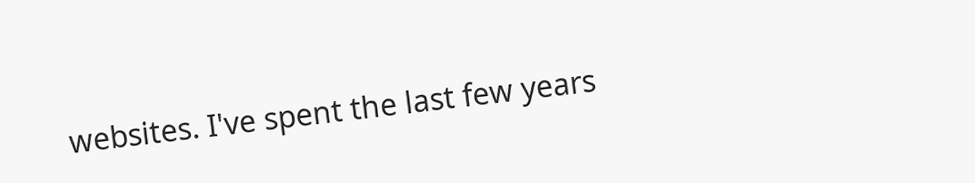websites. I've spent the last few years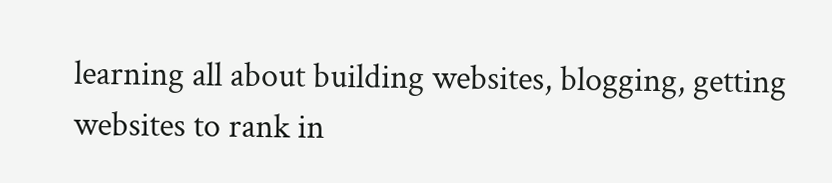learning all about building websites, blogging, getting websites to rank in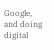Google, and doing digital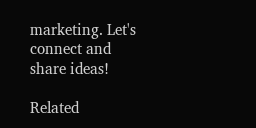marketing. Let's connect and share ideas!

Related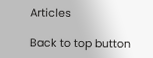Articles

Back to top button